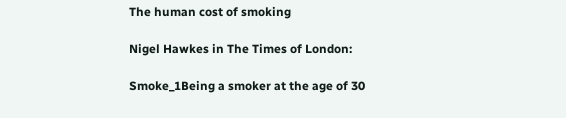The human cost of smoking

Nigel Hawkes in The Times of London:

Smoke_1Being a smoker at the age of 30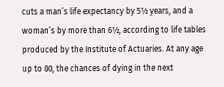cuts a man’s life expectancy by 5½ years, and a woman’s by more than 6½, according to life tables produced by the Institute of Actuaries. At any age up to 80, the chances of dying in the next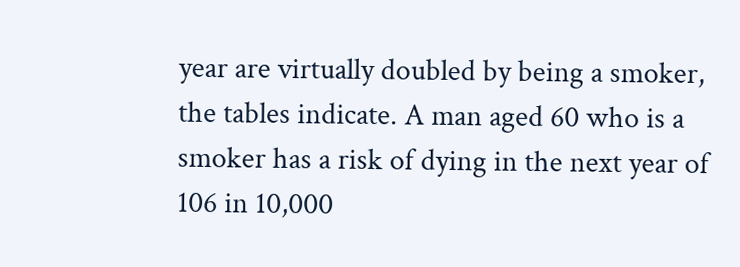year are virtually doubled by being a smoker, the tables indicate. A man aged 60 who is a smoker has a risk of dying in the next year of 106 in 10,000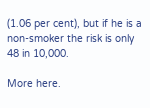(1.06 per cent), but if he is a non-smoker the risk is only 48 in 10,000.

More here.